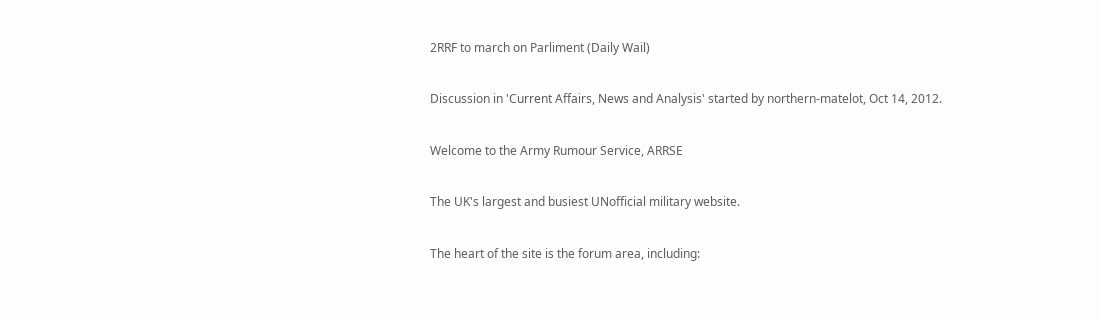2RRF to march on Parliment (Daily Wail)

Discussion in 'Current Affairs, News and Analysis' started by northern-matelot, Oct 14, 2012.

Welcome to the Army Rumour Service, ARRSE

The UK's largest and busiest UNofficial military website.

The heart of the site is the forum area, including: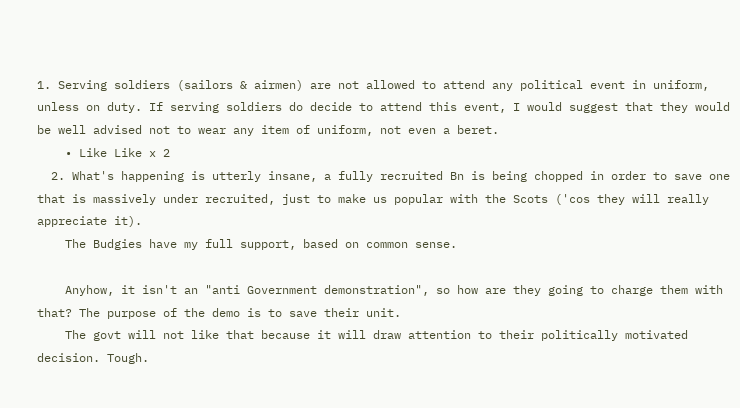1. Serving soldiers (sailors & airmen) are not allowed to attend any political event in uniform, unless on duty. If serving soldiers do decide to attend this event, I would suggest that they would be well advised not to wear any item of uniform, not even a beret.
    • Like Like x 2
  2. What's happening is utterly insane, a fully recruited Bn is being chopped in order to save one that is massively under recruited, just to make us popular with the Scots ('cos they will really appreciate it).
    The Budgies have my full support, based on common sense.

    Anyhow, it isn't an "anti Government demonstration", so how are they going to charge them with that? The purpose of the demo is to save their unit.
    The govt will not like that because it will draw attention to their politically motivated decision. Tough.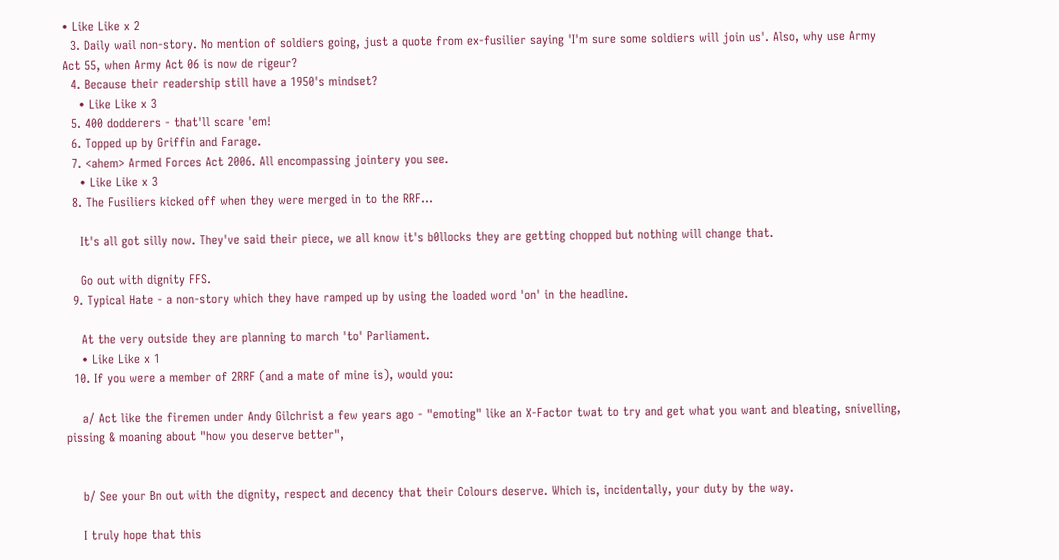• Like Like x 2
  3. Daily wail non-story. No mention of soldiers going, just a quote from ex-fusilier saying 'I'm sure some soldiers will join us'. Also, why use Army Act 55, when Army Act 06 is now de rigeur?
  4. Because their readership still have a 1950's mindset?
    • Like Like x 3
  5. 400 dodderers - that'll scare 'em!
  6. Topped up by Griffin and Farage.
  7. <ahem> Armed Forces Act 2006. All encompassing jointery you see.
    • Like Like x 3
  8. The Fusiliers kicked off when they were merged in to the RRF...

    It's all got silly now. They've said their piece, we all know it's b0llocks they are getting chopped but nothing will change that.

    Go out with dignity FFS.
  9. Typical Hate - a non-story which they have ramped up by using the loaded word 'on' in the headline.

    At the very outside they are planning to march 'to' Parliament.
    • Like Like x 1
  10. If you were a member of 2RRF (and a mate of mine is), would you:

    a/ Act like the firemen under Andy Gilchrist a few years ago - "emoting" like an X-Factor twat to try and get what you want and bleating, snivelling, pissing & moaning about "how you deserve better",


    b/ See your Bn out with the dignity, respect and decency that their Colours deserve. Which is, incidentally, your duty by the way.

    I truly hope that this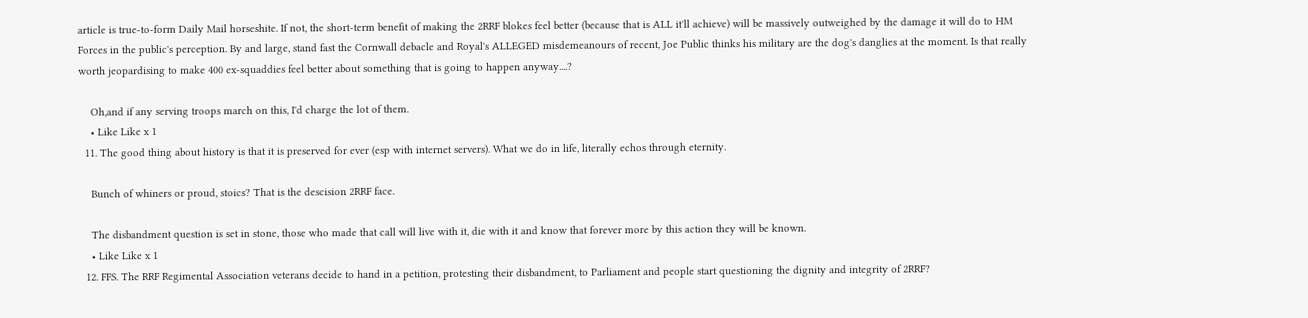article is true-to-form Daily Mail horseshite. If not, the short-term benefit of making the 2RRF blokes feel better (because that is ALL it'll achieve) will be massively outweighed by the damage it will do to HM Forces in the public's perception. By and large, stand fast the Cornwall debacle and Royal's ALLEGED misdemeanours of recent, Joe Public thinks his military are the dog's danglies at the moment. Is that really worth jeopardising to make 400 ex-squaddies feel better about something that is going to happen anyway....?

    Oh,and if any serving troops march on this, I'd charge the lot of them.
    • Like Like x 1
  11. The good thing about history is that it is preserved for ever (esp with internet servers). What we do in life, literally echos through eternity.

    Bunch of whiners or proud, stoics? That is the descision 2RRF face.

    The disbandment question is set in stone, those who made that call will live with it, die with it and know that forever more by this action they will be known.
    • Like Like x 1
  12. FFS. The RRF Regimental Association veterans decide to hand in a petition, protesting their disbandment, to Parliament and people start questioning the dignity and integrity of 2RRF?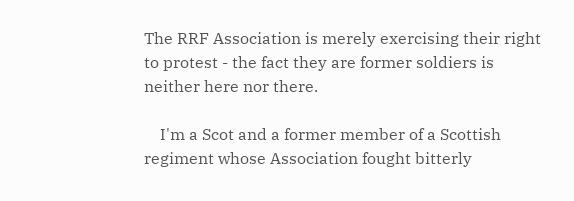The RRF Association is merely exercising their right to protest - the fact they are former soldiers is neither here nor there.

    I'm a Scot and a former member of a Scottish regiment whose Association fought bitterly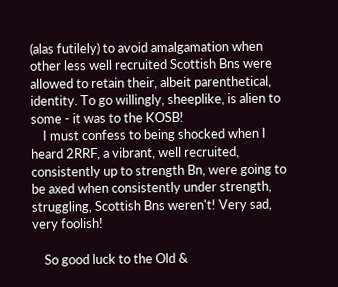(alas futilely) to avoid amalgamation when other less well recruited Scottish Bns were allowed to retain their, albeit parenthetical, identity. To go willingly, sheeplike, is alien to some - it was to the KOSB!
    I must confess to being shocked when I heard 2RRF, a vibrant, well recruited, consistently up to strength Bn, were going to be axed when consistently under strength, struggling, Scottish Bns weren't! Very sad, very foolish!

    So good luck to the Old &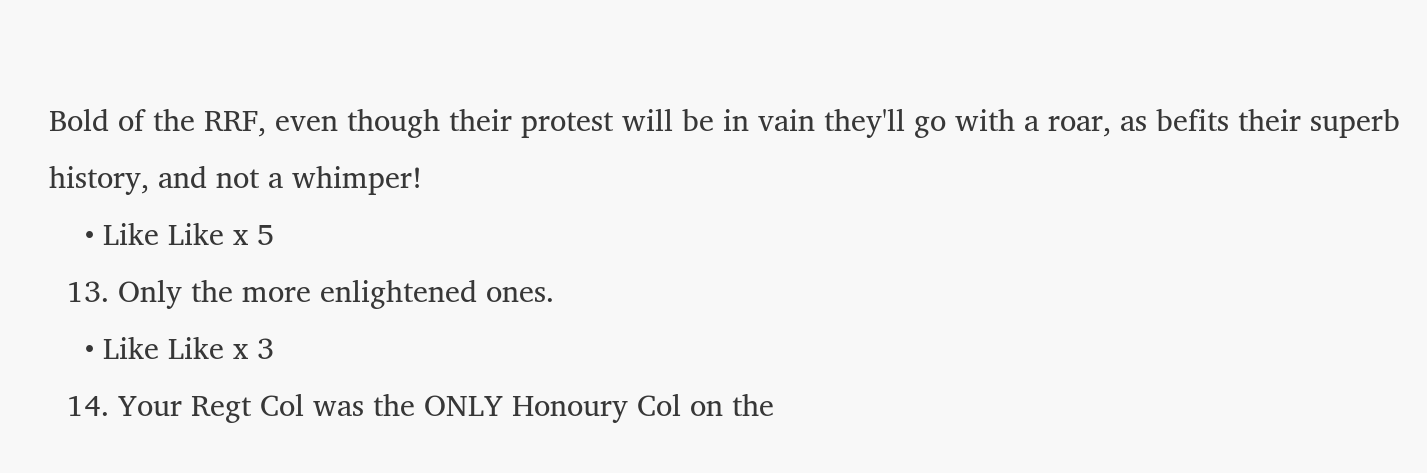Bold of the RRF, even though their protest will be in vain they'll go with a roar, as befits their superb history, and not a whimper!
    • Like Like x 5
  13. Only the more enlightened ones.
    • Like Like x 3
  14. Your Regt Col was the ONLY Honoury Col on the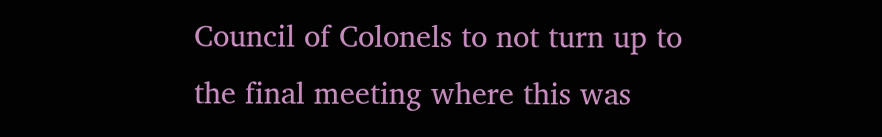Council of Colonels to not turn up to the final meeting where this was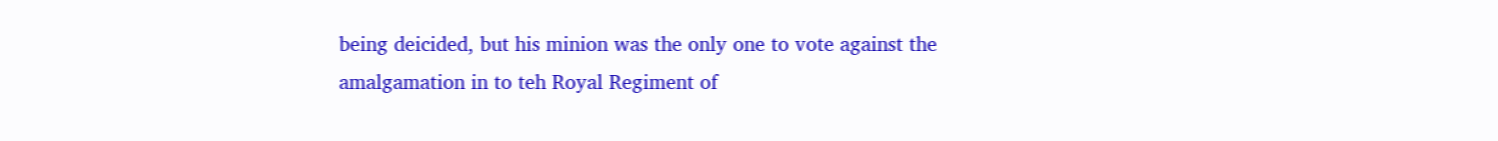being deicided, but his minion was the only one to vote against the amalgamation in to teh Royal Regiment of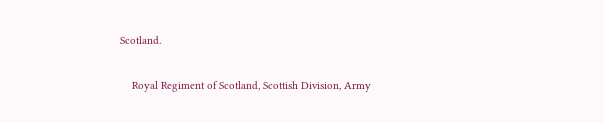Scotland.

    Royal Regiment of Scotland, Scottish Division, Army